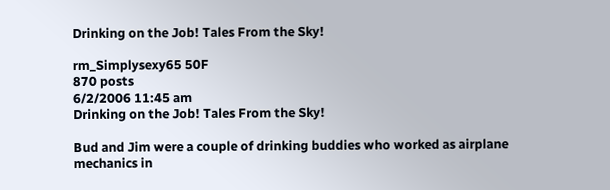Drinking on the Job! Tales From the Sky!

rm_Simplysexy65 50F
870 posts
6/2/2006 11:45 am
Drinking on the Job! Tales From the Sky!

Bud and Jim were a couple of drinking buddies who worked as airplane mechanics in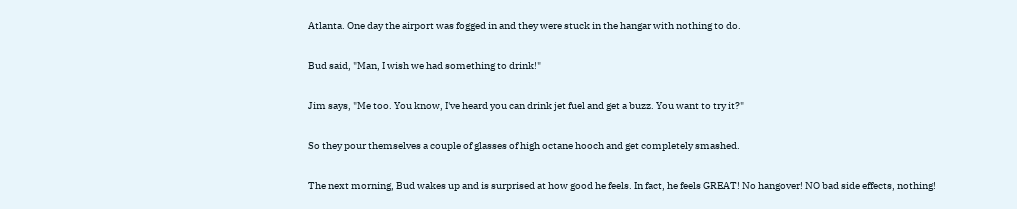Atlanta. One day the airport was fogged in and they were stuck in the hangar with nothing to do.

Bud said, "Man, I wish we had something to drink!"

Jim says, "Me too. You know, I've heard you can drink jet fuel and get a buzz. You want to try it?"

So they pour themselves a couple of glasses of high octane hooch and get completely smashed.

The next morning, Bud wakes up and is surprised at how good he feels. In fact, he feels GREAT! No hangover! NO bad side effects, nothing!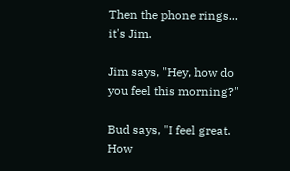Then the phone rings... it's Jim.

Jim says, "Hey, how do you feel this morning?"

Bud says, "I feel great. How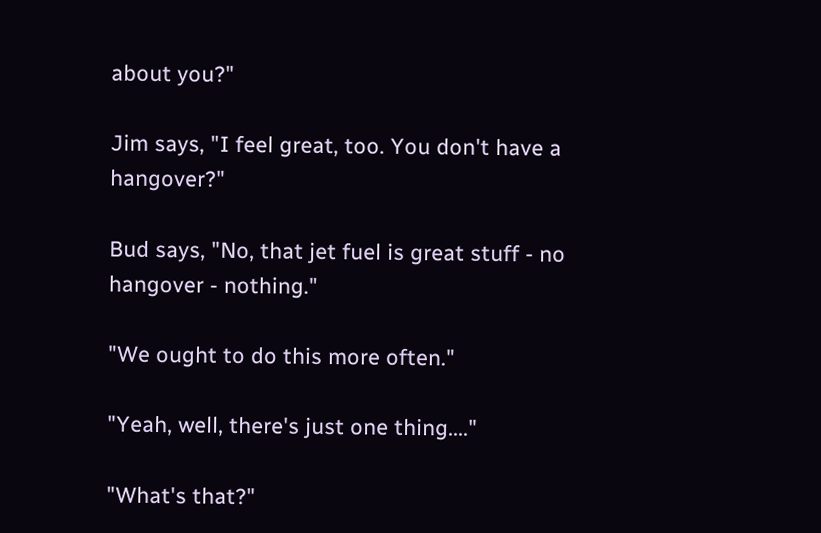about you?"

Jim says, "I feel great, too. You don't have a hangover?"

Bud says, "No, that jet fuel is great stuff - no hangover - nothing."

"We ought to do this more often."

"Yeah, well, there's just one thing...."

"What's that?"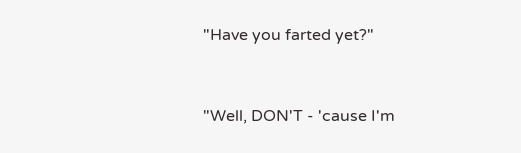"Have you farted yet?"


"Well, DON'T - 'cause I'm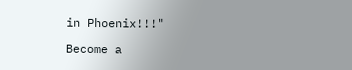in Phoenix!!!"

Become a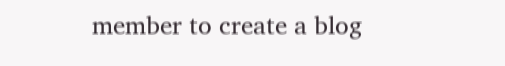member to create a blog